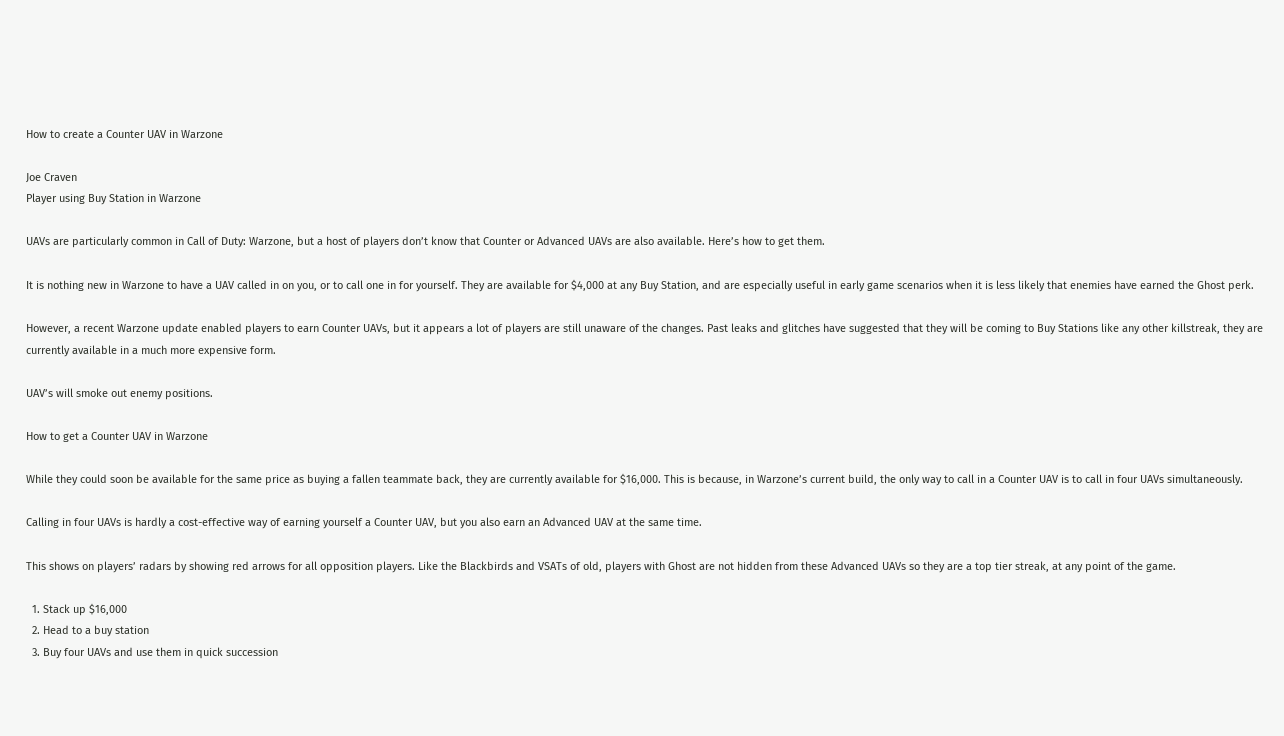How to create a Counter UAV in Warzone

Joe Craven
Player using Buy Station in Warzone

UAVs are particularly common in Call of Duty: Warzone, but a host of players don’t know that Counter or Advanced UAVs are also available. Here’s how to get them.

It is nothing new in Warzone to have a UAV called in on you, or to call one in for yourself. They are available for $4,000 at any Buy Station, and are especially useful in early game scenarios when it is less likely that enemies have earned the Ghost perk.

However, a recent Warzone update enabled players to earn Counter UAVs, but it appears a lot of players are still unaware of the changes. Past leaks and glitches have suggested that they will be coming to Buy Stations like any other killstreak, they are currently available in a much more expensive form.

UAV’s will smoke out enemy positions.

How to get a Counter UAV in Warzone

While they could soon be available for the same price as buying a fallen teammate back, they are currently available for $16,000. This is because, in Warzone’s current build, the only way to call in a Counter UAV is to call in four UAVs simultaneously.

Calling in four UAVs is hardly a cost-effective way of earning yourself a Counter UAV, but you also earn an Advanced UAV at the same time.

This shows on players’ radars by showing red arrows for all opposition players. Like the Blackbirds and VSATs of old, players with Ghost are not hidden from these Advanced UAVs so they are a top tier streak, at any point of the game.

  1. Stack up $16,000
  2. Head to a buy station
  3. Buy four UAVs and use them in quick succession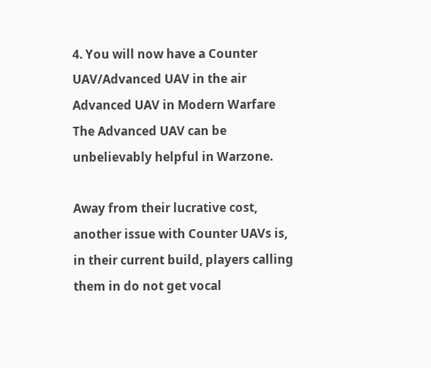4. You will now have a Counter UAV/Advanced UAV in the air
Advanced UAV in Modern Warfare
The Advanced UAV can be unbelievably helpful in Warzone.

Away from their lucrative cost, another issue with Counter UAVs is, in their current build, players calling them in do not get vocal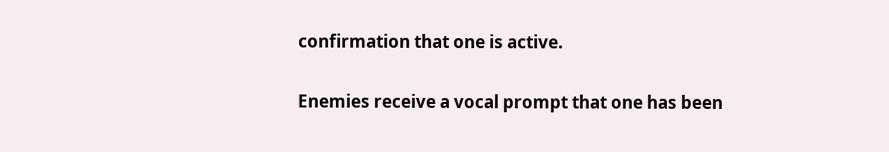confirmation that one is active.

Enemies receive a vocal prompt that one has been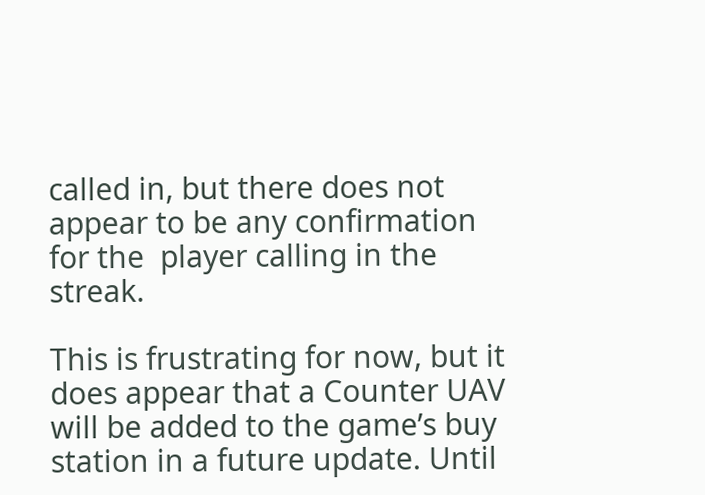called in, but there does not appear to be any confirmation for the  player calling in the streak.

This is frustrating for now, but it does appear that a Counter UAV will be added to the game’s buy station in a future update. Until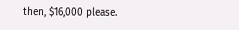then, $16,000 please.